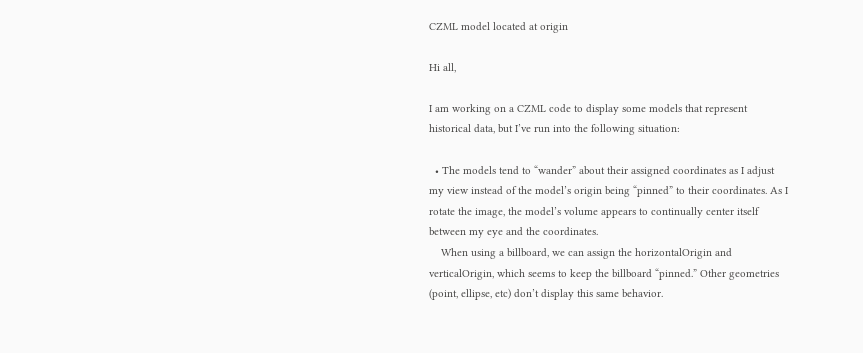CZML model located at origin

Hi all,

I am working on a CZML code to display some models that represent historical data, but I’ve run into the following situation:

  • The models tend to “wander” about their assigned coordinates as I adjust my view instead of the model’s origin being “pinned” to their coordinates. As I rotate the image, the model’s volume appears to continually center itself between my eye and the coordinates.
    When using a billboard, we can assign the horizontalOrigin and verticalOrigin, which seems to keep the billboard “pinned.” Other geometries (point, ellipse, etc) don’t display this same behavior.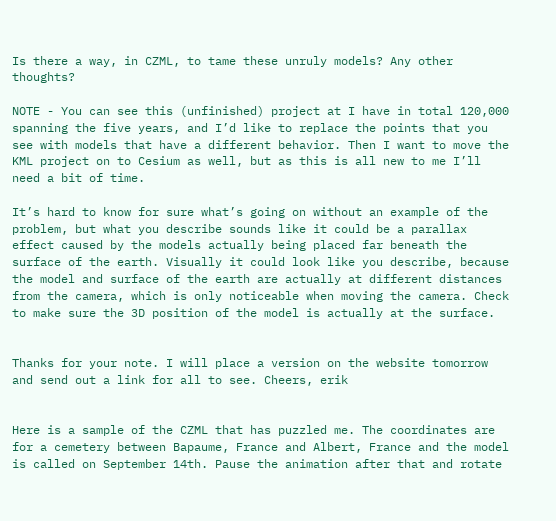Is there a way, in CZML, to tame these unruly models? Any other thoughts?

NOTE - You can see this (unfinished) project at I have in total 120,000 spanning the five years, and I’d like to replace the points that you see with models that have a different behavior. Then I want to move the KML project on to Cesium as well, but as this is all new to me I’ll need a bit of time.

It’s hard to know for sure what’s going on without an example of the problem, but what you describe sounds like it could be a parallax effect caused by the models actually being placed far beneath the surface of the earth. Visually it could look like you describe, because the model and surface of the earth are actually at different distances from the camera, which is only noticeable when moving the camera. Check to make sure the 3D position of the model is actually at the surface.


Thanks for your note. I will place a version on the website tomorrow and send out a link for all to see. Cheers, erik


Here is a sample of the CZML that has puzzled me. The coordinates are for a cemetery between Bapaume, France and Albert, France and the model is called on September 14th. Pause the animation after that and rotate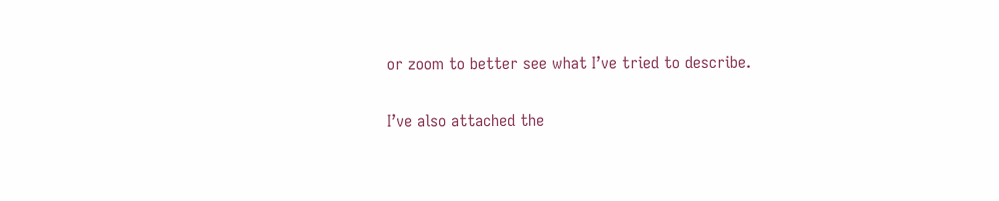or zoom to better see what I’ve tried to describe.

I’ve also attached the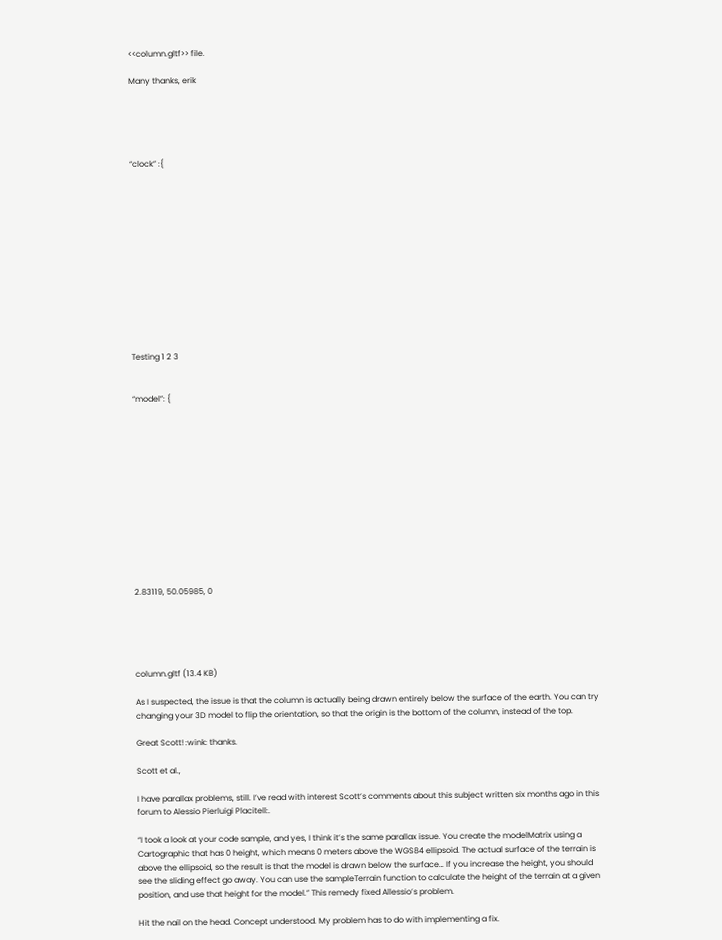<<column.gltf>> file.

Many thanks, erik





“clock” :{













Testing 1 2 3


“model”: {













2.83119, 50.05985, 0





column.gltf (13.4 KB)

As I suspected, the issue is that the column is actually being drawn entirely below the surface of the earth. You can try changing your 3D model to flip the orientation, so that the origin is the bottom of the column, instead of the top.

Great Scott! :wink: thanks.

Scott et al.,

I have parallax problems, still. I’ve read with interest Scott’s comments about this subject written six months ago in this forum to Alessio Pierluigi Placitell:.

“I took a look at your code sample, and yes, I think it’s the same parallax issue. You create the modelMatrix using a Cartographic that has 0 height, which means 0 meters above the WGS84 ellipsoid. The actual surface of the terrain is above the ellipsoid, so the result is that the model is drawn below the surface… If you increase the height, you should see the sliding effect go away. You can use the sampleTerrain function to calculate the height of the terrain at a given position, and use that height for the model.” This remedy fixed Allessio’s problem.

Hit the nail on the head. Concept understood. My problem has to do with implementing a fix.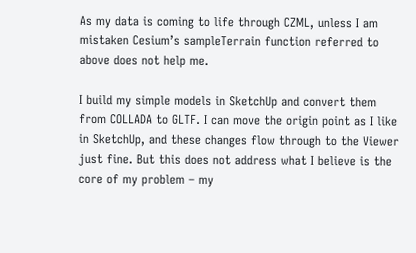As my data is coming to life through CZML, unless I am mistaken Cesium’s sampleTerrain function referred to above does not help me.

I build my simple models in SketchUp and convert them from COLLADA to GLTF. I can move the origin point as I like in SketchUp, and these changes flow through to the Viewer just fine. But this does not address what I believe is the core of my problem – my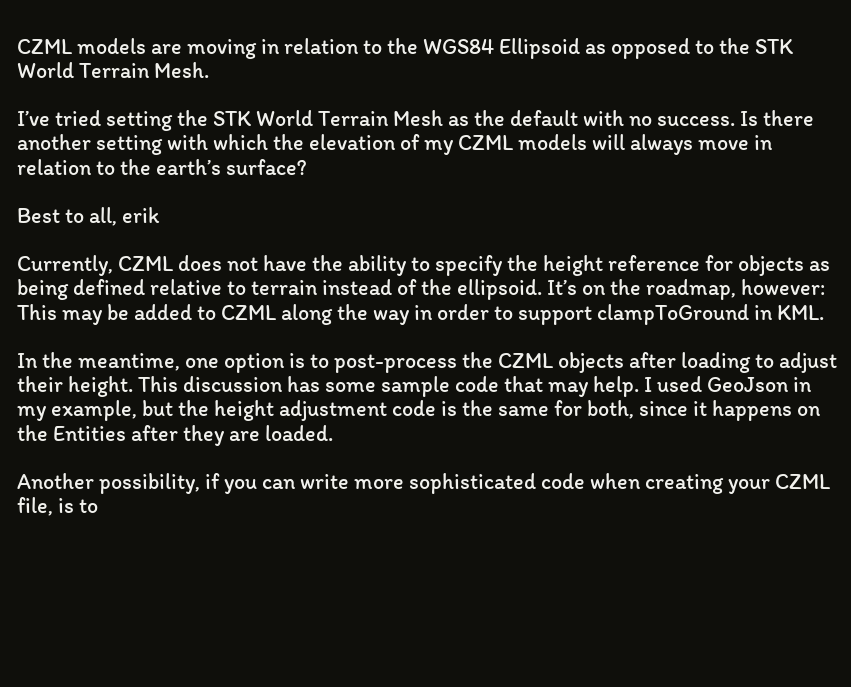CZML models are moving in relation to the WGS84 Ellipsoid as opposed to the STK World Terrain Mesh.

I’ve tried setting the STK World Terrain Mesh as the default with no success. Is there another setting with which the elevation of my CZML models will always move in relation to the earth’s surface?

Best to all, erik

Currently, CZML does not have the ability to specify the height reference for objects as being defined relative to terrain instead of the ellipsoid. It’s on the roadmap, however: This may be added to CZML along the way in order to support clampToGround in KML.

In the meantime, one option is to post-process the CZML objects after loading to adjust their height. This discussion has some sample code that may help. I used GeoJson in my example, but the height adjustment code is the same for both, since it happens on the Entities after they are loaded.

Another possibility, if you can write more sophisticated code when creating your CZML file, is to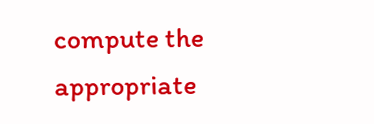compute the appropriate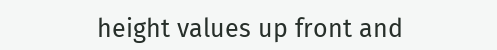height values up front and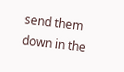send them down in the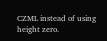CZML instead of using height zero.